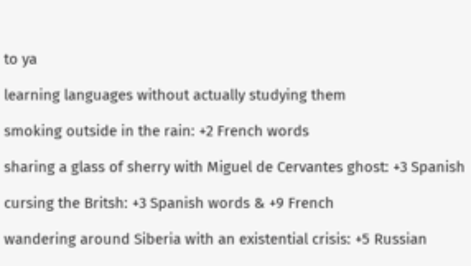to ya

learning languages without actually studying them

smoking outside in the rain: +2 French words

sharing a glass of sherry with Miguel de Cervantes ghost: +3 Spanish

cursing the Britsh: +3 Spanish words & +9 French

wandering around Siberia with an existential crisis: +5 Russian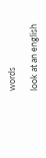words

look at an english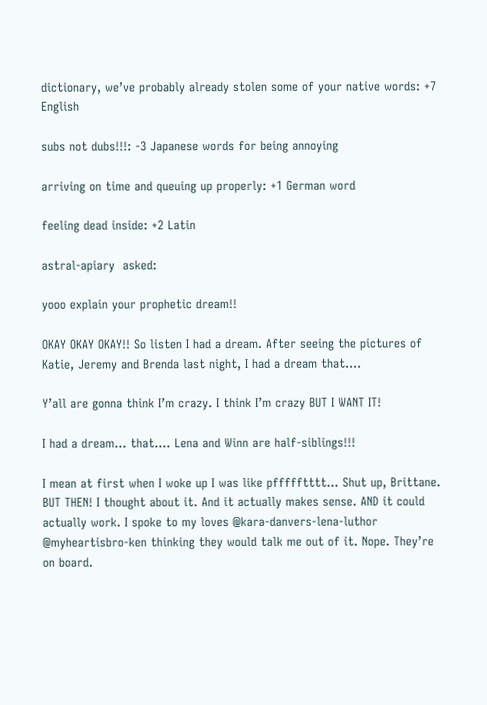dictionary, we’ve probably already stolen some of your native words: +7 English

subs not dubs!!!: -3 Japanese words for being annoying

arriving on time and queuing up properly: +1 German word

feeling dead inside: +2 Latin

astral-apiary  asked:

yooo explain your prophetic dream!!

OKAY OKAY OKAY!! So listen I had a dream. After seeing the pictures of Katie, Jeremy and Brenda last night, I had a dream that….

Y’all are gonna think I’m crazy. I think I’m crazy BUT I WANT IT!

I had a dream… that…. Lena and Winn are half-siblings!!!

I mean at first when I woke up I was like pffffftttt… Shut up, Brittane. BUT THEN! I thought about it. And it actually makes sense. AND it could actually work. I spoke to my loves @kara-danvers-lena-luthor @myheartisbro-ken thinking they would talk me out of it. Nope. They’re on board.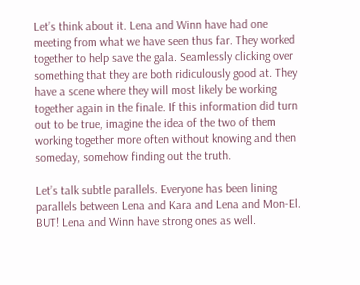Let’s think about it. Lena and Winn have had one meeting from what we have seen thus far. They worked together to help save the gala. Seamlessly clicking over something that they are both ridiculously good at. They have a scene where they will most likely be working together again in the finale. If this information did turn out to be true, imagine the idea of the two of them working together more often without knowing and then someday, somehow finding out the truth.

Let’s talk subtle parallels. Everyone has been lining parallels between Lena and Kara and Lena and Mon-El. BUT! Lena and Winn have strong ones as well.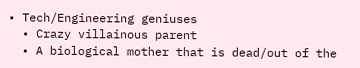• Tech/Engineering geniuses
  • Crazy villainous parent
  • A biological mother that is dead/out of the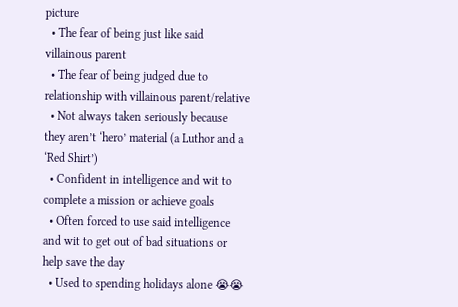picture
  • The fear of being just like said villainous parent
  • The fear of being judged due to relationship with villainous parent/relative
  • Not always taken seriously because they aren’t ‘hero’ material (a Luthor and a ‘Red Shirt’)
  • Confident in intelligence and wit to complete a mission or achieve goals
  • Often forced to use said intelligence and wit to get out of bad situations or help save the day
  • Used to spending holidays alone 😭😭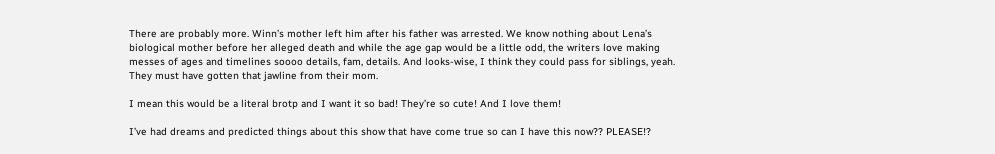There are probably more. Winn’s mother left him after his father was arrested. We know nothing about Lena’s biological mother before her alleged death and while the age gap would be a little odd, the writers love making messes of ages and timelines soooo details, fam, details. And looks-wise, I think they could pass for siblings, yeah. They must have gotten that jawline from their mom.

I mean this would be a literal brotp and I want it so bad! They’re so cute! And I love them!

I’ve had dreams and predicted things about this show that have come true so can I have this now?? PLEASE!?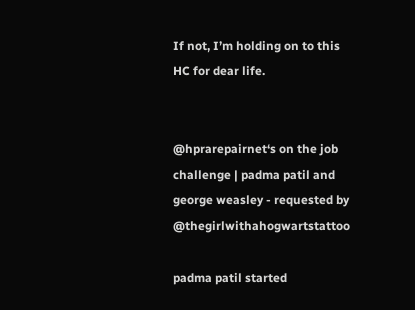If not, I’m holding on to this HC for dear life.


@hprarepairnet‘s on the job challenge | padma patil and george weasley - requested by @thegirlwithahogwartstattoo

padma patil started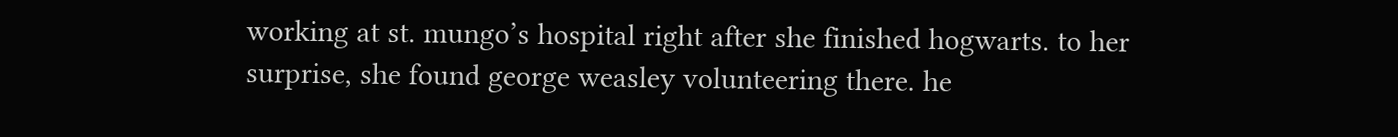working at st. mungo’s hospital right after she finished hogwarts. to her surprise, she found george weasley volunteering there. he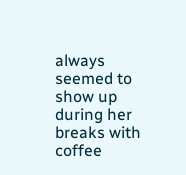always seemed to show up during her breaks with coffee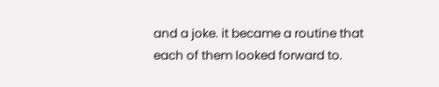and a joke. it became a routine that each of them looked forward to.